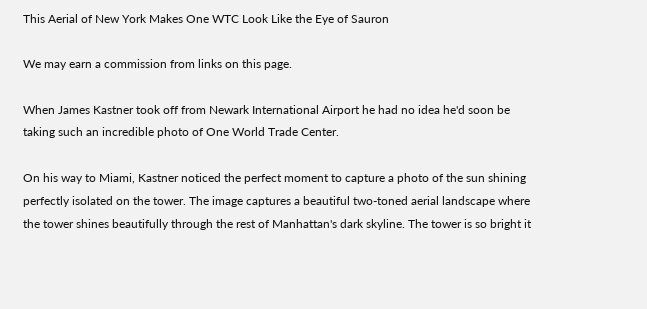This Aerial of New York Makes One WTC Look Like the Eye of Sauron

We may earn a commission from links on this page.

When James Kastner took off from Newark International Airport he had no idea he'd soon be taking such an incredible photo of One World Trade Center.

On his way to Miami, Kastner noticed the perfect moment to capture a photo of the sun shining perfectly isolated on the tower. The image captures a beautiful two-toned aerial landscape where the tower shines beautifully through the rest of Manhattan's dark skyline. The tower is so bright it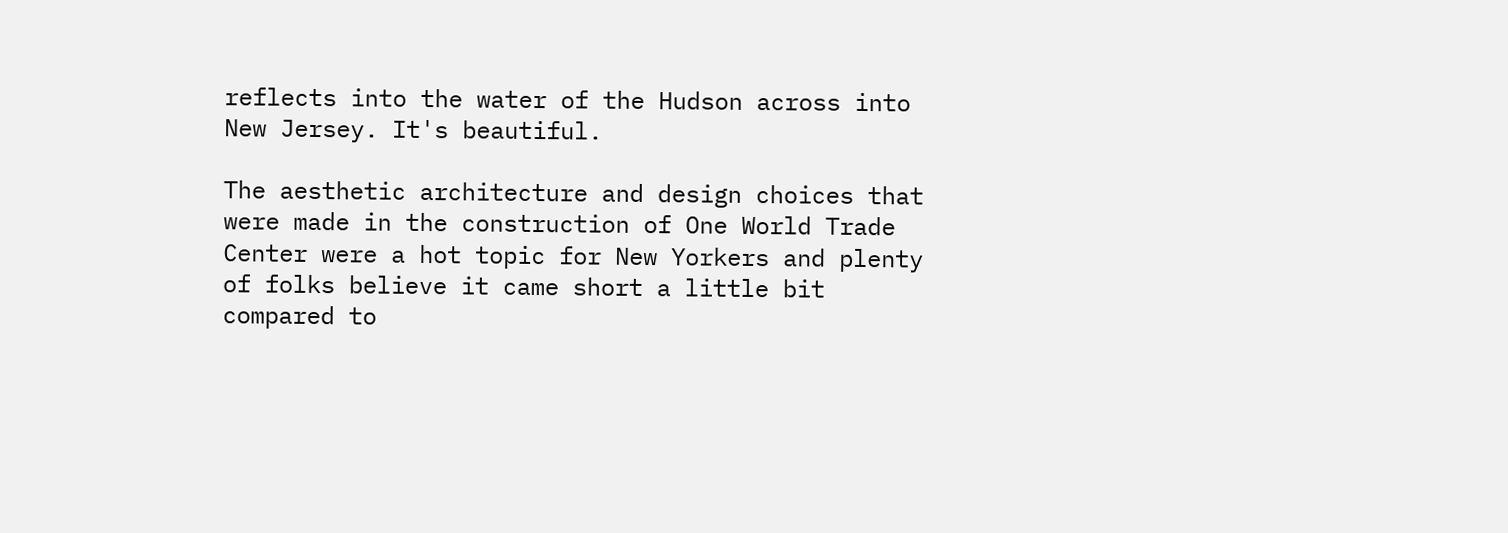reflects into the water of the Hudson across into New Jersey. It's beautiful.

The aesthetic architecture and design choices that were made in the construction of One World Trade Center were a hot topic for New Yorkers and plenty of folks believe it came short a little bit compared to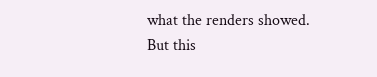what the renders showed. But this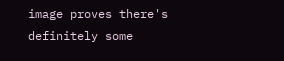image proves there's definitely some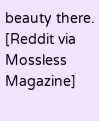beauty there. [Reddit via Mossless Magazine]